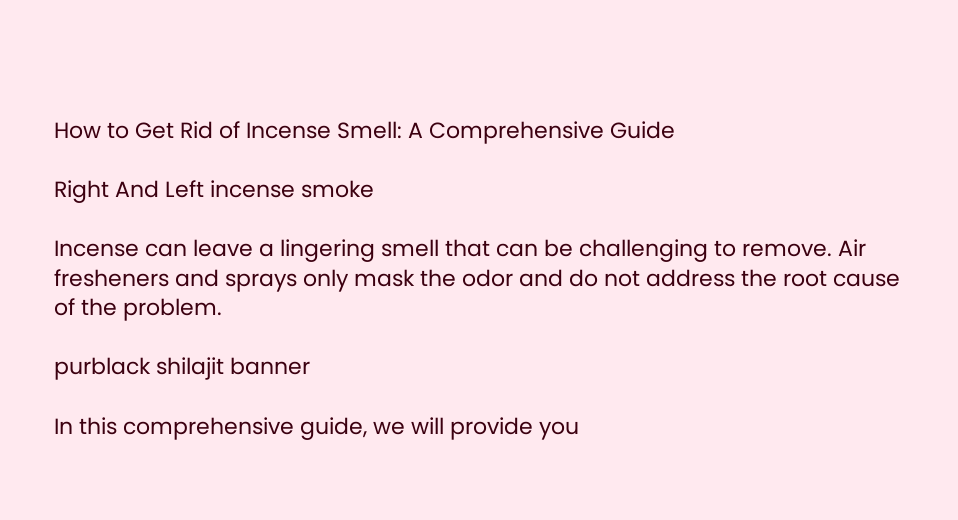How to Get Rid of Incense Smell: A Comprehensive Guide

Right And Left incense smoke

Incense can leave a lingering smell that can be challenging to remove. Air fresheners and sprays only mask the odor and do not address the root cause of the problem.

purblack shilajit banner

In this comprehensive guide, we will provide you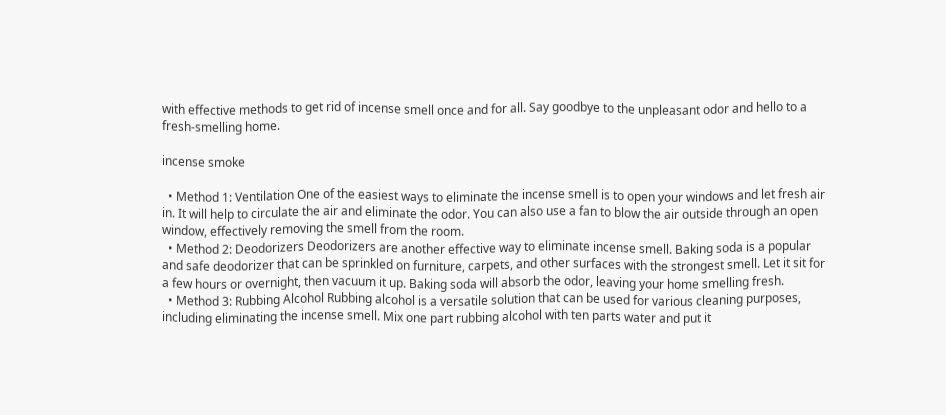with effective methods to get rid of incense smell once and for all. Say goodbye to the unpleasant odor and hello to a fresh-smelling home.

incense smoke

  • Method 1: Ventilation One of the easiest ways to eliminate the incense smell is to open your windows and let fresh air in. It will help to circulate the air and eliminate the odor. You can also use a fan to blow the air outside through an open window, effectively removing the smell from the room.
  • Method 2: Deodorizers Deodorizers are another effective way to eliminate incense smell. Baking soda is a popular and safe deodorizer that can be sprinkled on furniture, carpets, and other surfaces with the strongest smell. Let it sit for a few hours or overnight, then vacuum it up. Baking soda will absorb the odor, leaving your home smelling fresh.
  • Method 3: Rubbing Alcohol Rubbing alcohol is a versatile solution that can be used for various cleaning purposes, including eliminating the incense smell. Mix one part rubbing alcohol with ten parts water and put it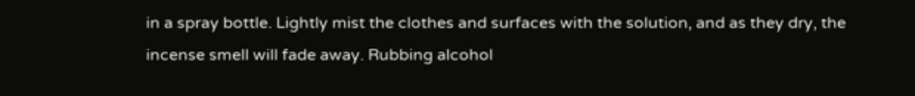in a spray bottle. Lightly mist the clothes and surfaces with the solution, and as they dry, the incense smell will fade away. Rubbing alcohol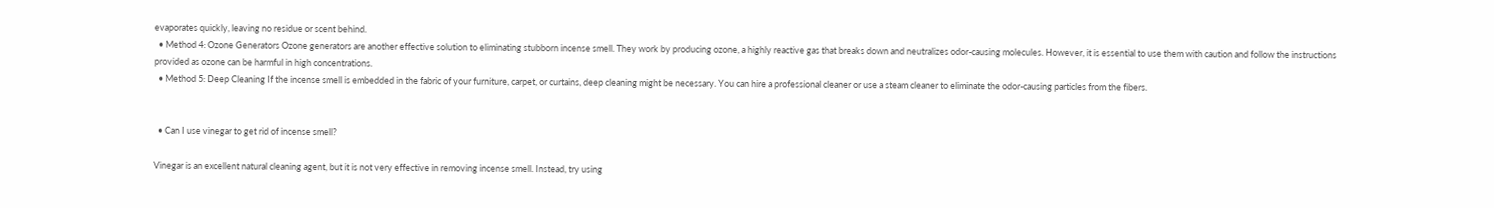evaporates quickly, leaving no residue or scent behind.
  • Method 4: Ozone Generators Ozone generators are another effective solution to eliminating stubborn incense smell. They work by producing ozone, a highly reactive gas that breaks down and neutralizes odor-causing molecules. However, it is essential to use them with caution and follow the instructions provided as ozone can be harmful in high concentrations.
  • Method 5: Deep Cleaning If the incense smell is embedded in the fabric of your furniture, carpet, or curtains, deep cleaning might be necessary. You can hire a professional cleaner or use a steam cleaner to eliminate the odor-causing particles from the fibers.


  • Can I use vinegar to get rid of incense smell?

Vinegar is an excellent natural cleaning agent, but it is not very effective in removing incense smell. Instead, try using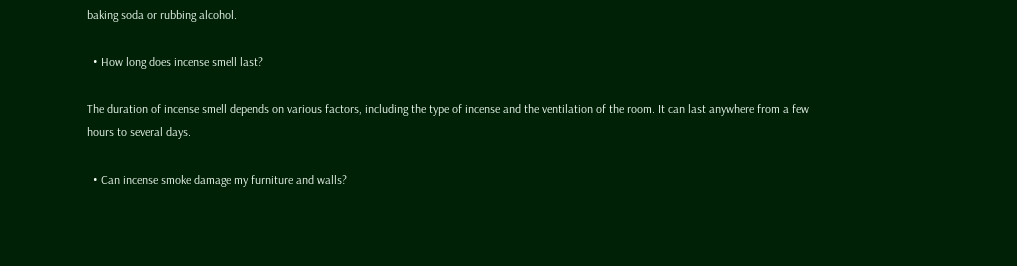baking soda or rubbing alcohol.

  • How long does incense smell last?

The duration of incense smell depends on various factors, including the type of incense and the ventilation of the room. It can last anywhere from a few hours to several days.

  • Can incense smoke damage my furniture and walls?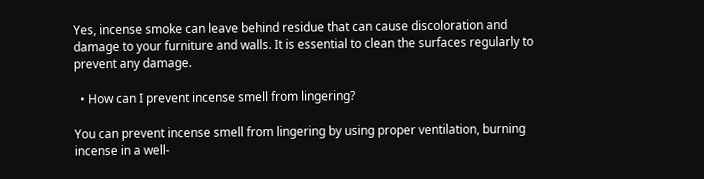Yes, incense smoke can leave behind residue that can cause discoloration and damage to your furniture and walls. It is essential to clean the surfaces regularly to prevent any damage.

  • How can I prevent incense smell from lingering?

You can prevent incense smell from lingering by using proper ventilation, burning incense in a well-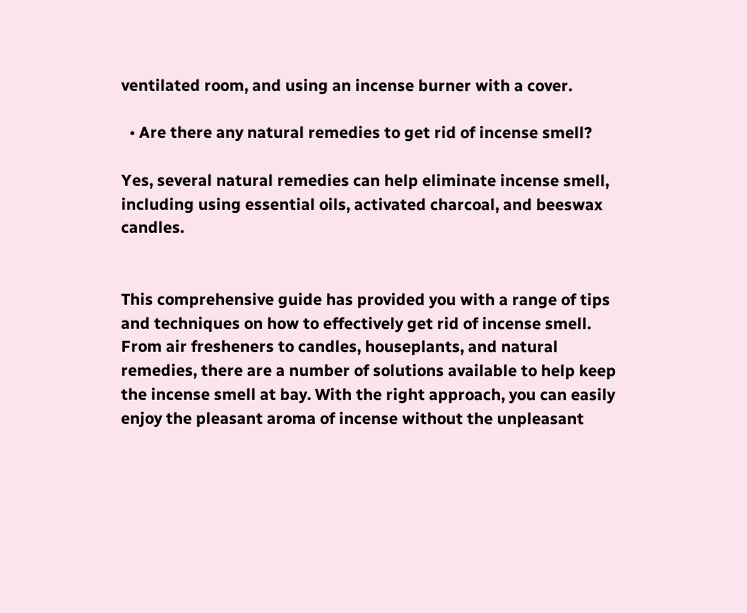ventilated room, and using an incense burner with a cover.

  • Are there any natural remedies to get rid of incense smell?

Yes, several natural remedies can help eliminate incense smell, including using essential oils, activated charcoal, and beeswax candles.


This comprehensive guide has provided you with a range of tips and techniques on how to effectively get rid of incense smell. From air fresheners to candles, houseplants, and natural remedies, there are a number of solutions available to help keep the incense smell at bay. With the right approach, you can easily enjoy the pleasant aroma of incense without the unpleasant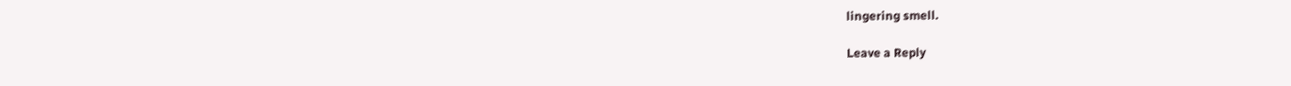lingering smell.

Leave a Reply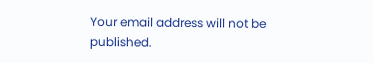Your email address will not be published.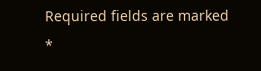Required fields are marked *